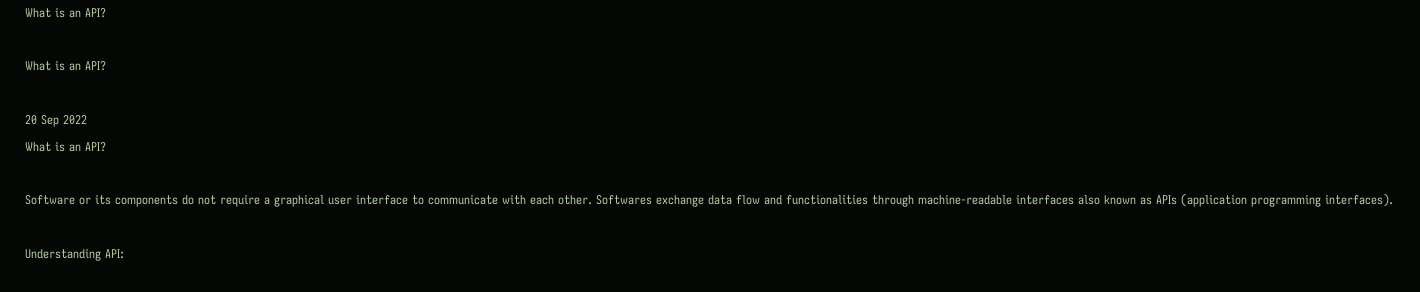What is an API?

What is an API?

20 Sep 2022
What is an API?

Software or its components do not require a graphical user interface to communicate with each other. Softwares exchange data flow and functionalities through machine-readable interfaces also known as APIs (application programming interfaces).

Understanding API: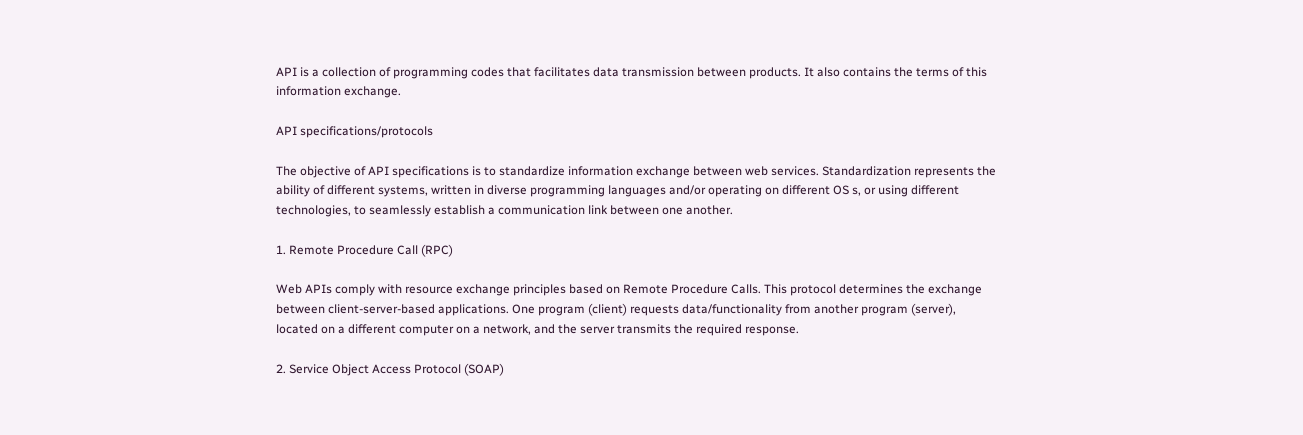API is a collection of programming codes that facilitates data transmission between products. It also contains the terms of this information exchange.

API specifications/protocols

The objective of API specifications is to standardize information exchange between web services. Standardization represents the ability of different systems, written in diverse programming languages and/or operating on different OS s, or using different technologies, to seamlessly establish a communication link between one another.

1. Remote Procedure Call (RPC)

Web APIs comply with resource exchange principles based on Remote Procedure Calls. This protocol determines the exchange between client-server-based applications. One program (client) requests data/functionality from another program (server), located on a different computer on a network, and the server transmits the required response.

2. Service Object Access Protocol (SOAP)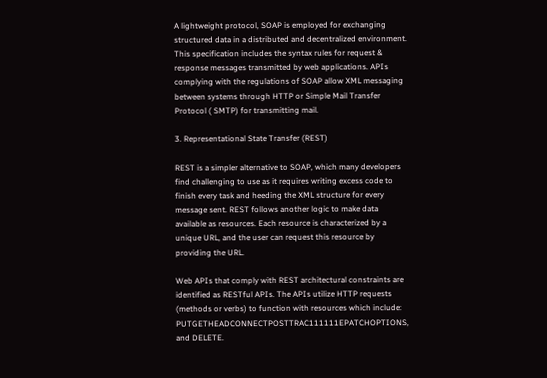A lightweight protocol, SOAP is employed for exchanging structured data in a distributed and decentralized environment. This specification includes the syntax rules for request & response messages transmitted by web applications. APIs complying with the regulations of SOAP allow XML messaging between systems through HTTP or Simple Mail Transfer Protocol ( SMTP) for transmitting mail.

3. Representational State Transfer (REST)

REST is a simpler alternative to SOAP, which many developers find challenging to use as it requires writing excess code to finish every task and heeding the XML structure for every message sent. REST follows another logic to make data available as resources. Each resource is characterized by a unique URL, and the user can request this resource by providing the URL.

Web APIs that comply with REST architectural constraints are identified as RESTful APIs. The APIs utilize HTTP requests (methods or verbs) to function with resources which include: PUTGETHEADCONNECTPOSTTRAC111111EPATCHOPTIONS, and DELETE.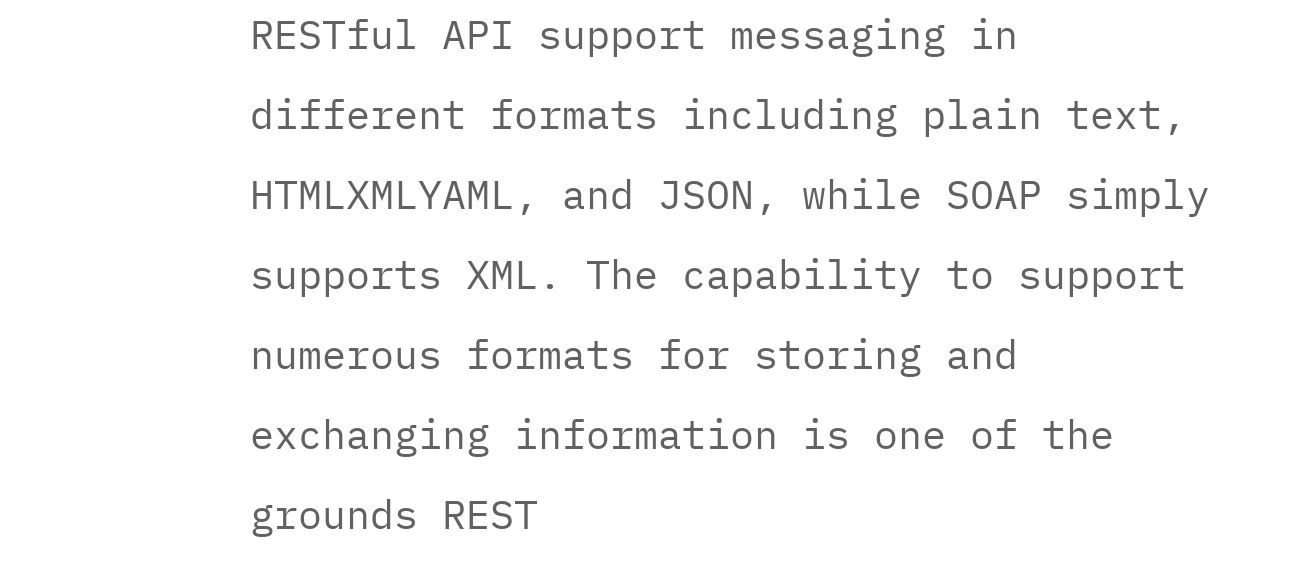RESTful API support messaging in different formats including plain text, HTMLXMLYAML, and JSON, while SOAP simply supports XML. The capability to support numerous formats for storing and exchanging information is one of the grounds REST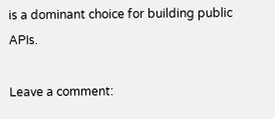is a dominant choice for building public APIs.

Leave a comment: